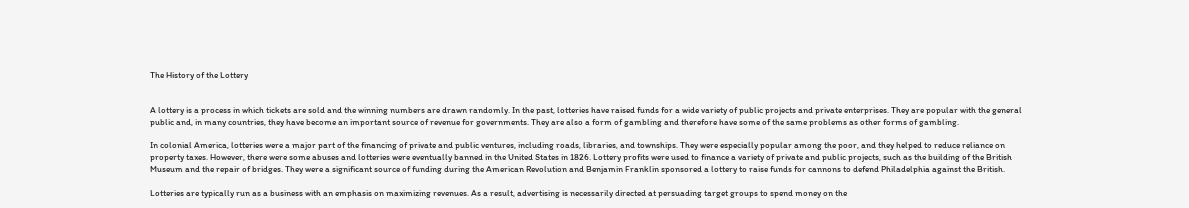The History of the Lottery


A lottery is a process in which tickets are sold and the winning numbers are drawn randomly. In the past, lotteries have raised funds for a wide variety of public projects and private enterprises. They are popular with the general public and, in many countries, they have become an important source of revenue for governments. They are also a form of gambling and therefore have some of the same problems as other forms of gambling.

In colonial America, lotteries were a major part of the financing of private and public ventures, including roads, libraries, and townships. They were especially popular among the poor, and they helped to reduce reliance on property taxes. However, there were some abuses and lotteries were eventually banned in the United States in 1826. Lottery profits were used to finance a variety of private and public projects, such as the building of the British Museum and the repair of bridges. They were a significant source of funding during the American Revolution and Benjamin Franklin sponsored a lottery to raise funds for cannons to defend Philadelphia against the British.

Lotteries are typically run as a business with an emphasis on maximizing revenues. As a result, advertising is necessarily directed at persuading target groups to spend money on the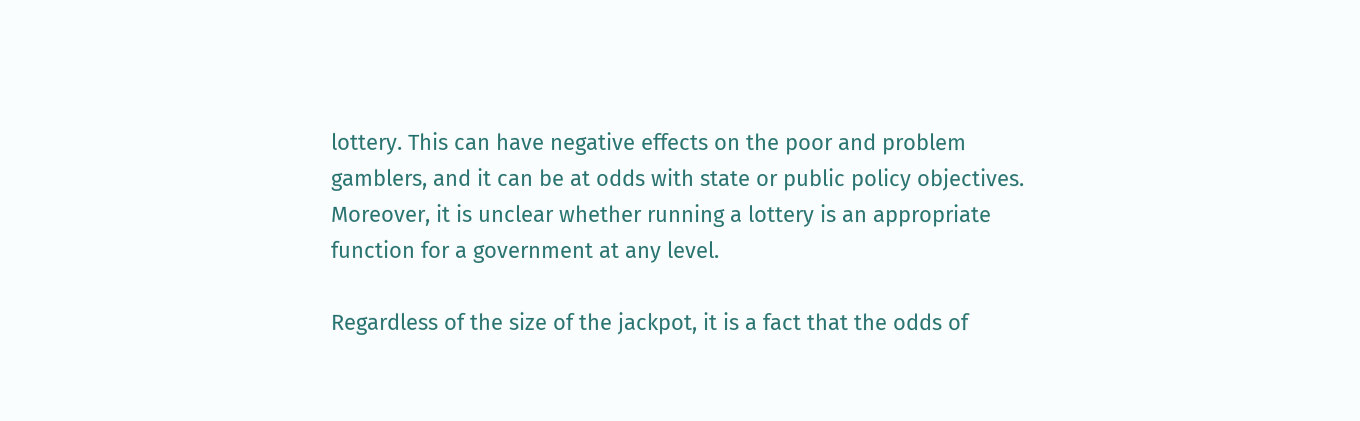lottery. This can have negative effects on the poor and problem gamblers, and it can be at odds with state or public policy objectives. Moreover, it is unclear whether running a lottery is an appropriate function for a government at any level.

Regardless of the size of the jackpot, it is a fact that the odds of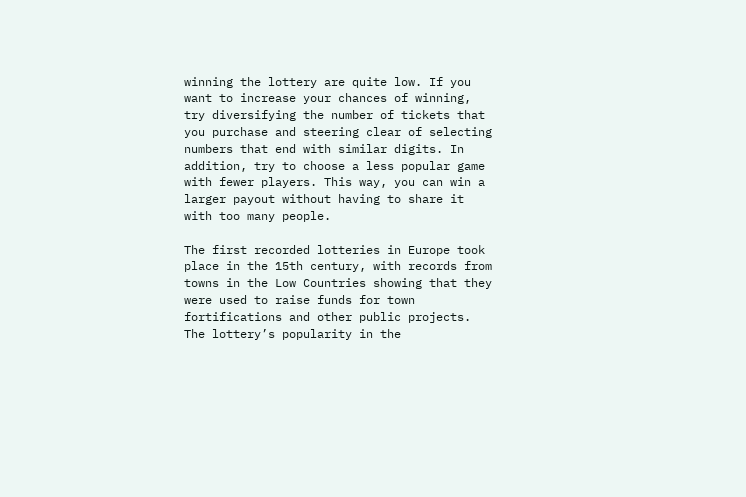winning the lottery are quite low. If you want to increase your chances of winning, try diversifying the number of tickets that you purchase and steering clear of selecting numbers that end with similar digits. In addition, try to choose a less popular game with fewer players. This way, you can win a larger payout without having to share it with too many people.

The first recorded lotteries in Europe took place in the 15th century, with records from towns in the Low Countries showing that they were used to raise funds for town fortifications and other public projects. The lottery’s popularity in the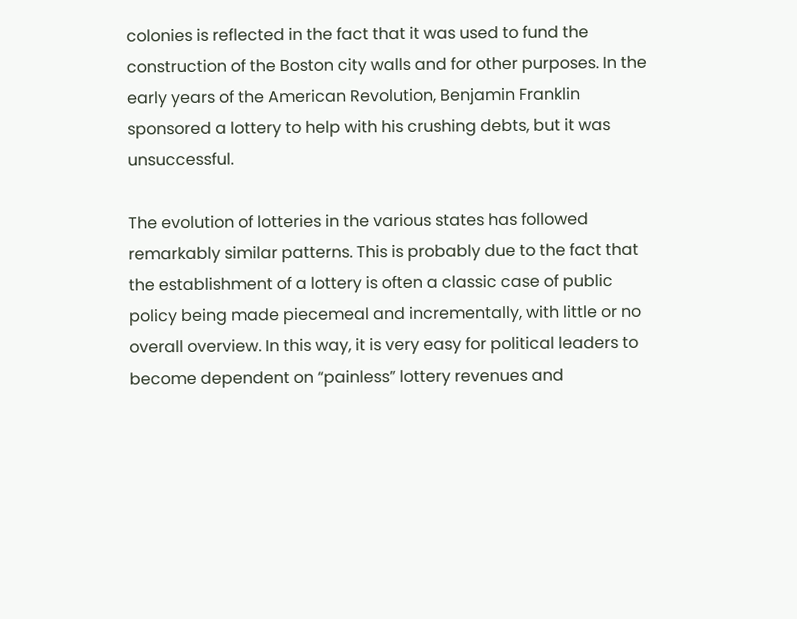colonies is reflected in the fact that it was used to fund the construction of the Boston city walls and for other purposes. In the early years of the American Revolution, Benjamin Franklin sponsored a lottery to help with his crushing debts, but it was unsuccessful.

The evolution of lotteries in the various states has followed remarkably similar patterns. This is probably due to the fact that the establishment of a lottery is often a classic case of public policy being made piecemeal and incrementally, with little or no overall overview. In this way, it is very easy for political leaders to become dependent on “painless” lottery revenues and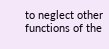to neglect other functions of the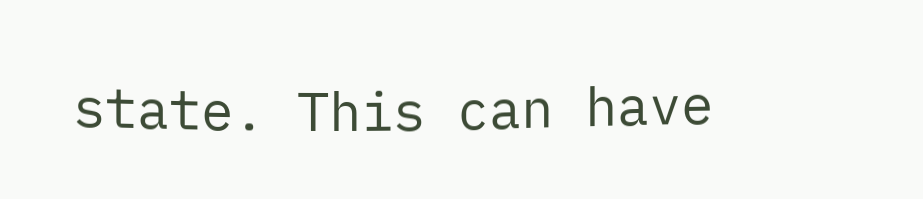state. This can have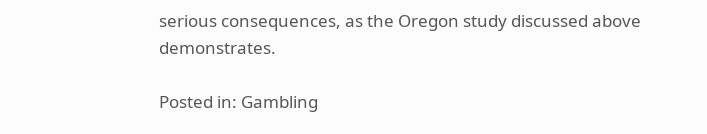serious consequences, as the Oregon study discussed above demonstrates.

Posted in: Gambling